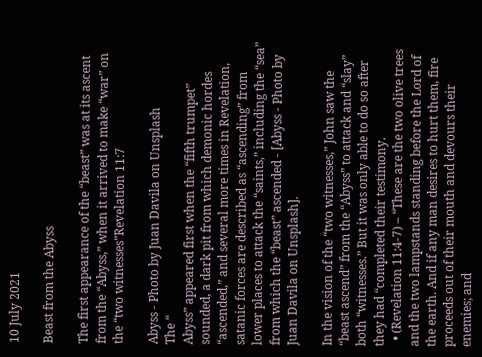10 July 2021

Beast from the Abyss

The first appearance of the “beast” was at its ascent from the “Abyss,” when it arrived to make “war” on the “two witnesses”Revelation 11:7

Abyss - Photo by Juan Davila on Unsplash
The “
Abyss” appeared first when the “fifth trumpet” sounded, a dark pit from which demonic hordes “ascended,” and several more times in Revelation, satanic forces are described as “ascending” from lower places to attack the “saints,” including the “sea” from which the “beast” ascended - [Abyss - Photo by Juan Davila on Unsplash].

In the vision of the “two witnesses,” John saw the “beast ascend” from the “Abyss” to attack and “slay” both “witnesses.” But it was only able to do so after they had “completed their testimony.
  • (Revelation 11:4-7) – “These are the two olive trees and the two lampstands standing before the Lord of the earth. And if any man desires to hurt them, fire proceeds out of their mouth and devours their enemies; and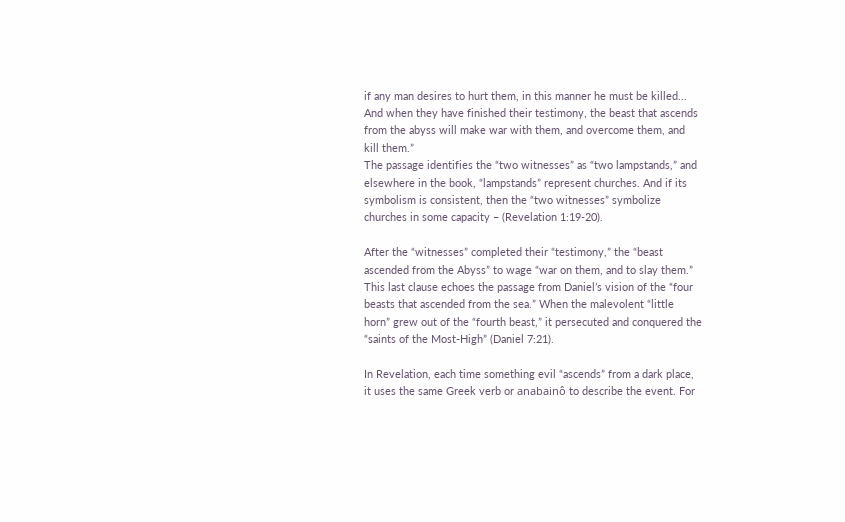if any man desires to hurt them, in this manner he must be killed... And when they have finished their testimony, the beast that ascends from the abyss will make war with them, and overcome them, and kill them.”
The passage identifies the “two witnesses” as “two lampstands,” and elsewhere in the book, “lampstands” represent churches. And if its symbolism is consistent, then the “two witnesses” symbolize churches in some capacity – (Revelation 1:19-20).

After the “witnesses” completed their “testimony,” the “beast ascended from the Abyss” to wage “war on them, and to slay them.” This last clause echoes the passage from Daniel’s vision of the “four beasts that ascended from the sea.” When the malevolent “little horn” grew out of the “fourth beast,” it persecuted and conquered the “saints of the Most-High” (Daniel 7:21).

In Revelation, each time something evil “ascends” from a dark place, it uses the same Greek verb or anabainô to describe the event. For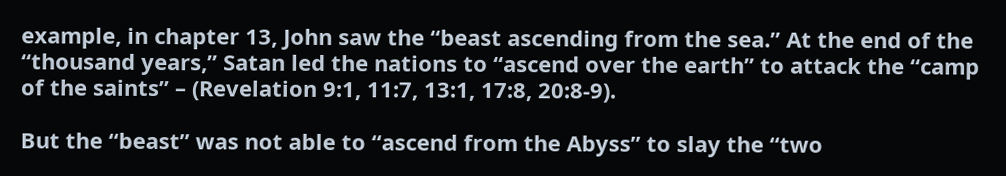example, in chapter 13, John saw the “beast ascending from the sea.” At the end of the “thousand years,” Satan led the nations to “ascend over the earth” to attack the “camp of the saints” – (Revelation 9:1, 11:7, 13:1, 17:8, 20:8-9).

But the “beast” was not able to “ascend from the Abyss” to slay the “two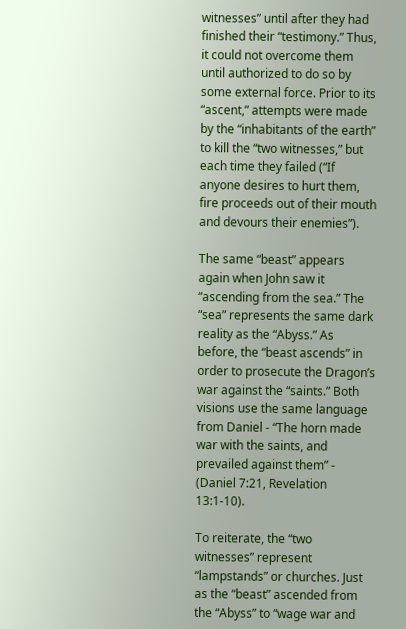witnesses” until after they had finished their “testimony.” Thus, it could not overcome them until authorized to do so by some external force. Prior to its “ascent,” attempts were made by the “inhabitants of the earth” to kill the “two witnesses,” but each time they failed (“If anyone desires to hurt them, fire proceeds out of their mouth and devours their enemies”).

The same “beast” appears again when John saw it “ascending from the sea.” The “sea” represents the same dark reality as the “Abyss.” As before, the “beast ascends” in order to prosecute the Dragon’s war against the “saints.” Both visions use the same language from Daniel - “The horn made war with the saints, and prevailed against them” - (Daniel 7:21, Revelation 13:1-10).

To reiterate, the “two witnesses” represent “lampstands” or churches. Just as the “beast” ascended from the “Abyss” to “wage war and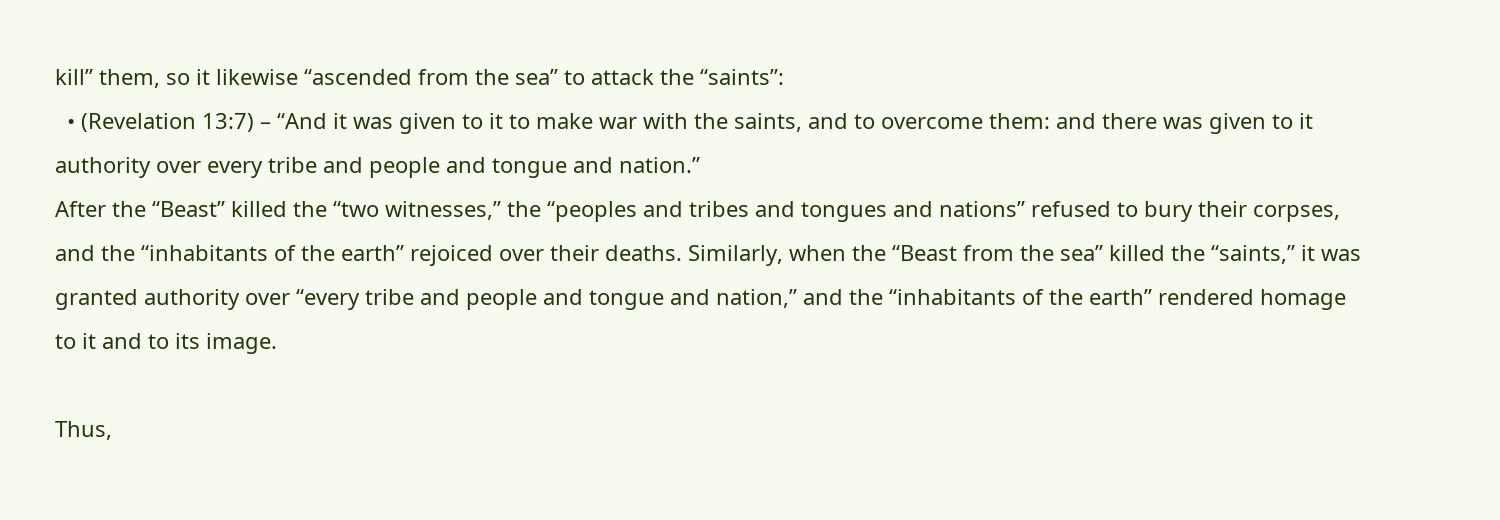kill” them, so it likewise “ascended from the sea” to attack the “saints”:
  • (Revelation 13:7) – “And it was given to it to make war with the saints, and to overcome them: and there was given to it authority over every tribe and people and tongue and nation.”
After the “Beast” killed the “two witnesses,” the “peoples and tribes and tongues and nations” refused to bury their corpses, and the “inhabitants of the earth” rejoiced over their deaths. Similarly, when the “Beast from the sea” killed the “saints,” it was granted authority over “every tribe and people and tongue and nation,” and the “inhabitants of the earth” rendered homage to it and to its image.

Thus,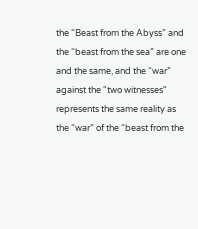the “Beast from the Abyss” and the “beast from the sea” are one and the same, and the “war” against the "two witnesses" represents the same reality as the “war” of the “beast from the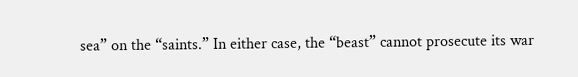sea” on the “saints.” In either case, the “beast” cannot prosecute its war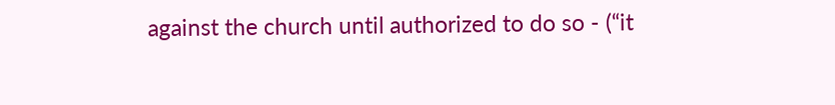against the church until authorized to do so - (“it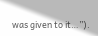was given to it…”).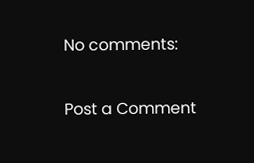No comments:

Post a Comment